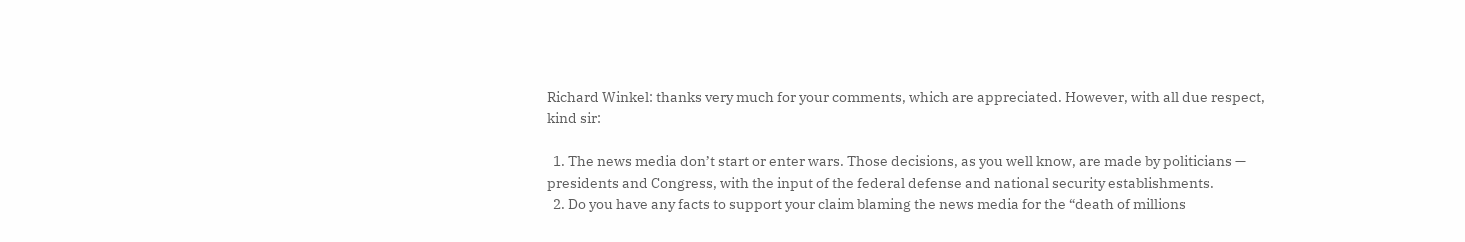Richard Winkel: thanks very much for your comments, which are appreciated. However, with all due respect, kind sir:

  1. The news media don’t start or enter wars. Those decisions, as you well know, are made by politicians — presidents and Congress, with the input of the federal defense and national security establishments.
  2. Do you have any facts to support your claim blaming the news media for the “death of millions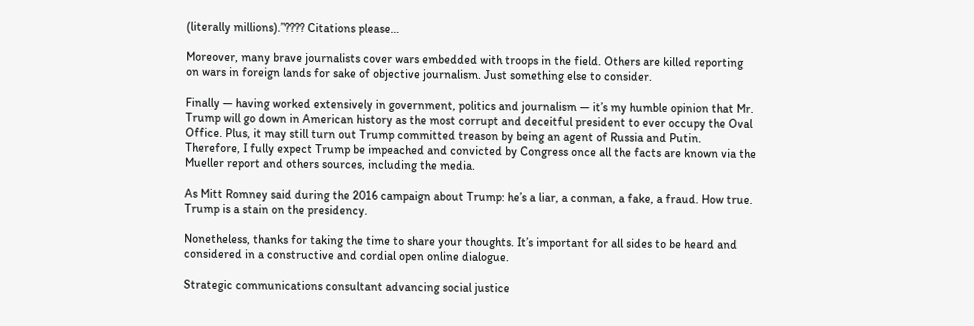(literally millions).”???? Citations please…

Moreover, many brave journalists cover wars embedded with troops in the field. Others are killed reporting on wars in foreign lands for sake of objective journalism. Just something else to consider.

Finally — having worked extensively in government, politics and journalism — it’s my humble opinion that Mr. Trump will go down in American history as the most corrupt and deceitful president to ever occupy the Oval Office. Plus, it may still turn out Trump committed treason by being an agent of Russia and Putin. Therefore, I fully expect Trump be impeached and convicted by Congress once all the facts are known via the Mueller report and others sources, including the media.

As Mitt Romney said during the 2016 campaign about Trump: he’s a liar, a conman, a fake, a fraud. How true. Trump is a stain on the presidency.

Nonetheless, thanks for taking the time to share your thoughts. It’s important for all sides to be heard and considered in a constructive and cordial open online dialogue.

Strategic communications consultant advancing social justice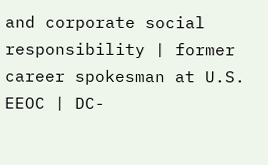and corporate social responsibility | former career spokesman at U.S. EEOC | DC-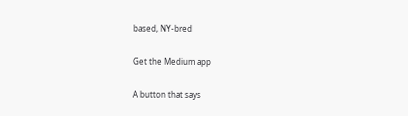based, NY-bred

Get the Medium app

A button that says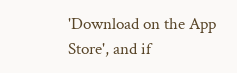'Download on the App Store', and if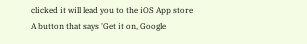clicked it will lead you to the iOS App store
A button that says 'Get it on, Google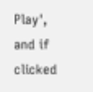Play', and if clicked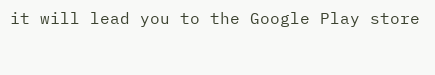it will lead you to the Google Play store